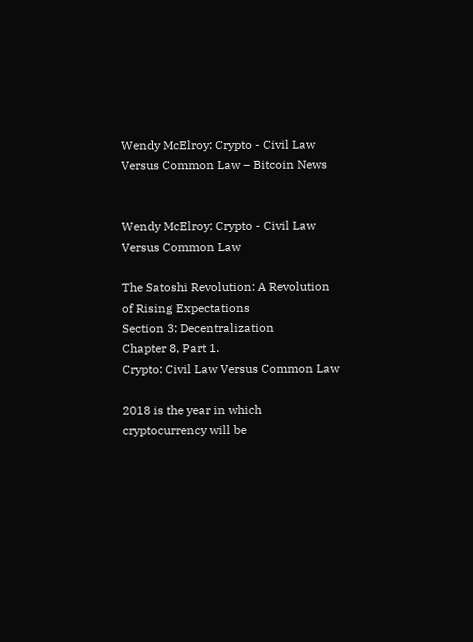Wendy McElroy: Crypto - Civil Law Versus Common Law – Bitcoin News


Wendy McElroy: Crypto - Civil Law Versus Common Law

The Satoshi Revolution: A Revolution of Rising Expectations
Section 3: Decentralization
Chapter 8, Part 1.
Crypto: Civil Law Versus Common Law

2018 is the year in which cryptocurrency will be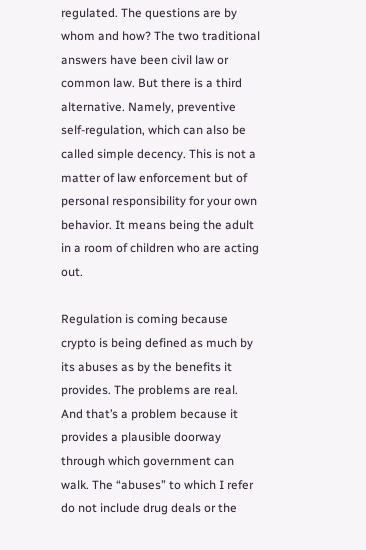regulated. The questions are by whom and how? The two traditional answers have been civil law or common law. But there is a third alternative. Namely, preventive self-regulation, which can also be called simple decency. This is not a matter of law enforcement but of personal responsibility for your own behavior. It means being the adult in a room of children who are acting out.

Regulation is coming because crypto is being defined as much by its abuses as by the benefits it provides. The problems are real. And that’s a problem because it provides a plausible doorway through which government can walk. The “abuses” to which I refer do not include drug deals or the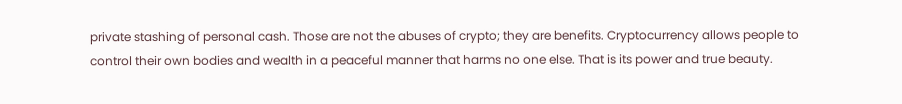private stashing of personal cash. Those are not the abuses of crypto; they are benefits. Cryptocurrency allows people to control their own bodies and wealth in a peaceful manner that harms no one else. That is its power and true beauty.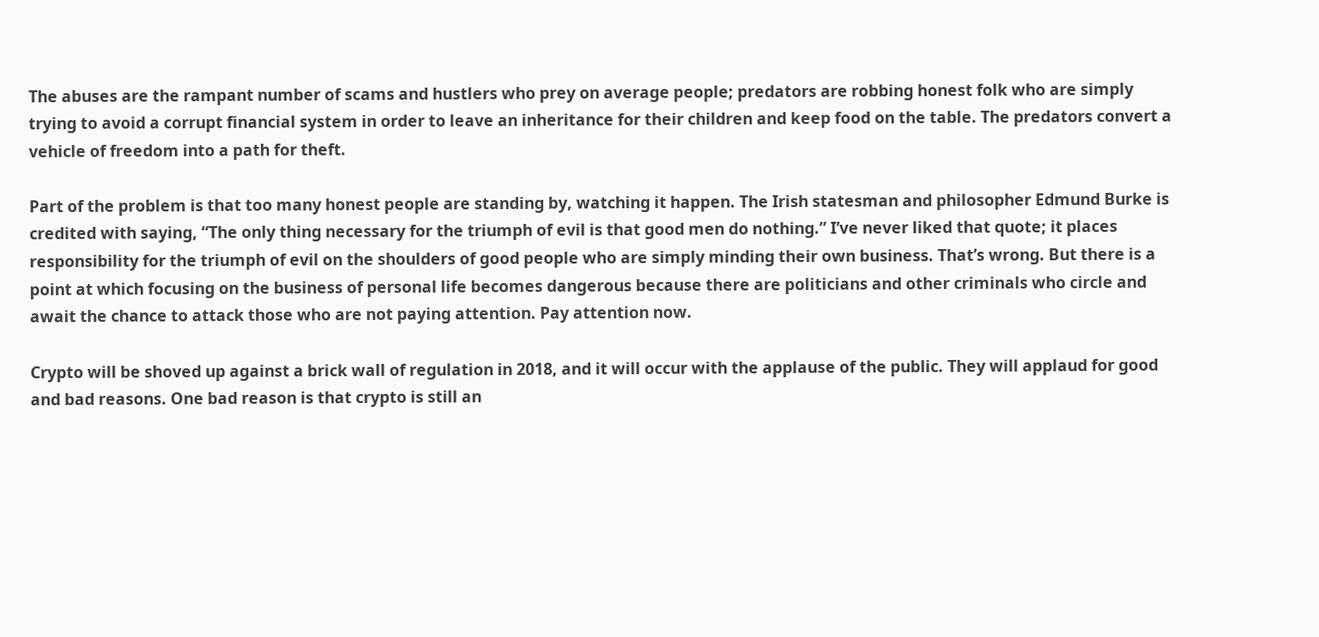The abuses are the rampant number of scams and hustlers who prey on average people; predators are robbing honest folk who are simply trying to avoid a corrupt financial system in order to leave an inheritance for their children and keep food on the table. The predators convert a vehicle of freedom into a path for theft.

Part of the problem is that too many honest people are standing by, watching it happen. The Irish statesman and philosopher Edmund Burke is credited with saying, “The only thing necessary for the triumph of evil is that good men do nothing.” I’ve never liked that quote; it places responsibility for the triumph of evil on the shoulders of good people who are simply minding their own business. That’s wrong. But there is a point at which focusing on the business of personal life becomes dangerous because there are politicians and other criminals who circle and await the chance to attack those who are not paying attention. Pay attention now.

Crypto will be shoved up against a brick wall of regulation in 2018, and it will occur with the applause of the public. They will applaud for good and bad reasons. One bad reason is that crypto is still an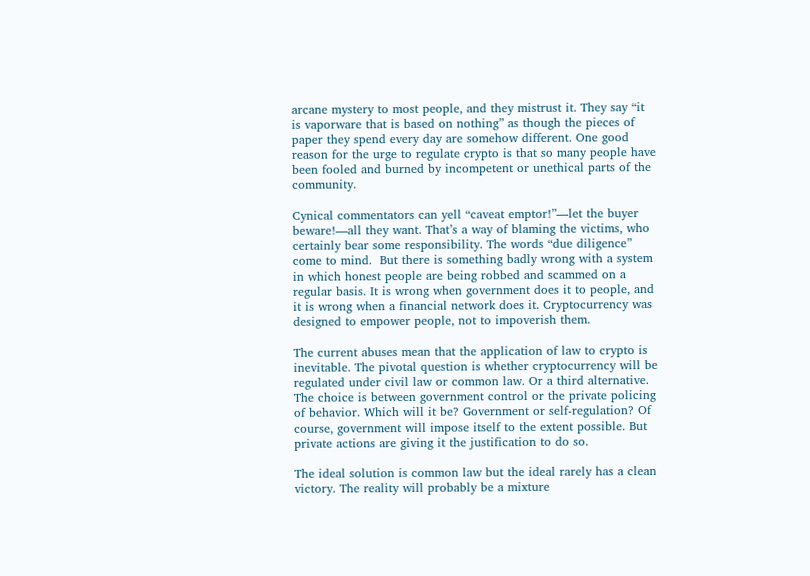arcane mystery to most people, and they mistrust it. They say “it is vaporware that is based on nothing” as though the pieces of paper they spend every day are somehow different. One good reason for the urge to regulate crypto is that so many people have been fooled and burned by incompetent or unethical parts of the community.

Cynical commentators can yell “caveat emptor!”—let the buyer beware!—all they want. That’s a way of blaming the victims, who certainly bear some responsibility. The words “due diligence” come to mind.  But there is something badly wrong with a system in which honest people are being robbed and scammed on a regular basis. It is wrong when government does it to people, and it is wrong when a financial network does it. Cryptocurrency was designed to empower people, not to impoverish them.

The current abuses mean that the application of law to crypto is inevitable. The pivotal question is whether cryptocurrency will be regulated under civil law or common law. Or a third alternative. The choice is between government control or the private policing of behavior. Which will it be? Government or self-regulation? Of course, government will impose itself to the extent possible. But private actions are giving it the justification to do so.

The ideal solution is common law but the ideal rarely has a clean victory. The reality will probably be a mixture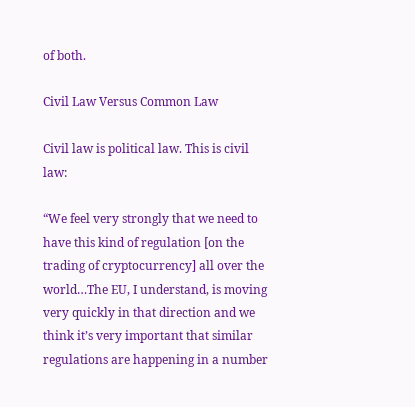of both.

Civil Law Versus Common Law

Civil law is political law. This is civil law:

“We feel very strongly that we need to have this kind of regulation [on the trading of cryptocurrency] all over the world…The EU, I understand, is moving very quickly in that direction and we think it’s very important that similar regulations are happening in a number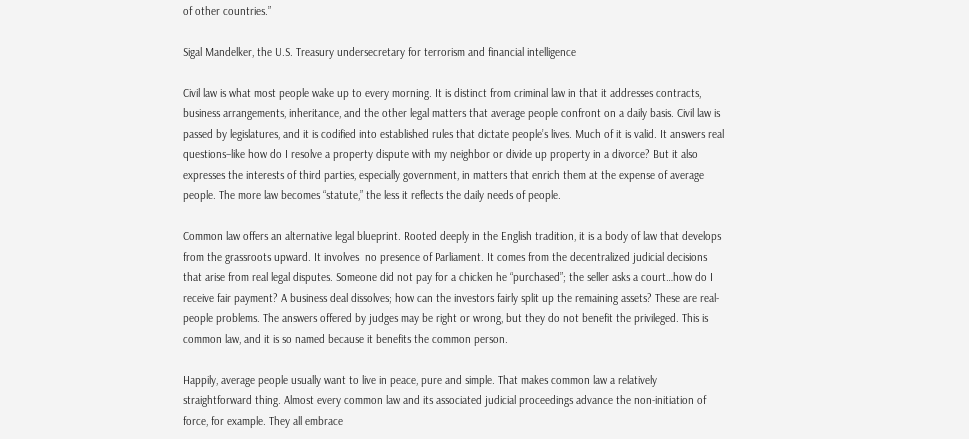of other countries.”

Sigal Mandelker, the U.S. Treasury undersecretary for terrorism and financial intelligence

Civil law is what most people wake up to every morning. It is distinct from criminal law in that it addresses contracts, business arrangements, inheritance, and the other legal matters that average people confront on a daily basis. Civil law is passed by legislatures, and it is codified into established rules that dictate people’s lives. Much of it is valid. It answers real questions–like how do I resolve a property dispute with my neighbor or divide up property in a divorce? But it also expresses the interests of third parties, especially government, in matters that enrich them at the expense of average people. The more law becomes “statute,” the less it reflects the daily needs of people.

Common law offers an alternative legal blueprint. Rooted deeply in the English tradition, it is a body of law that develops from the grassroots upward. It involves  no presence of Parliament. It comes from the decentralized judicial decisions that arise from real legal disputes. Someone did not pay for a chicken he “purchased”; the seller asks a court…how do I receive fair payment? A business deal dissolves; how can the investors fairly split up the remaining assets? These are real-people problems. The answers offered by judges may be right or wrong, but they do not benefit the privileged. This is common law, and it is so named because it benefits the common person.

Happily, average people usually want to live in peace, pure and simple. That makes common law a relatively straightforward thing. Almost every common law and its associated judicial proceedings advance the non-initiation of force, for example. They all embrace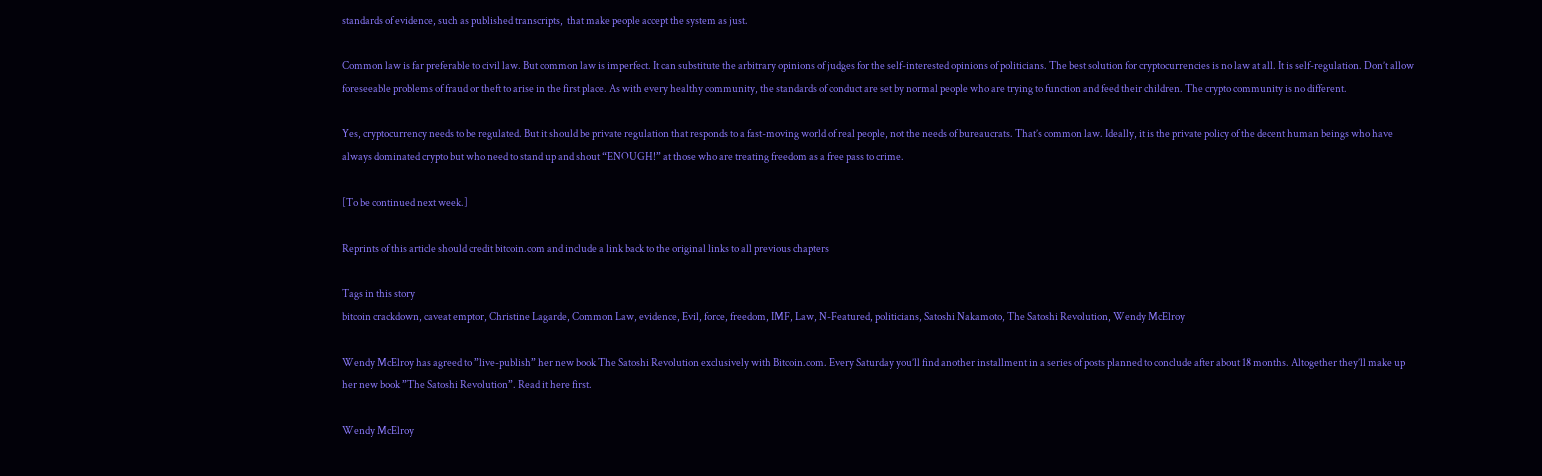standards of evidence, such as published transcripts,  that make people accept the system as just.

Common law is far preferable to civil law. But common law is imperfect. It can substitute the arbitrary opinions of judges for the self-interested opinions of politicians. The best solution for cryptocurrencies is no law at all. It is self-regulation. Don’t allow foreseeable problems of fraud or theft to arise in the first place. As with every healthy community, the standards of conduct are set by normal people who are trying to function and feed their children. The crypto community is no different.

Yes, cryptocurrency needs to be regulated. But it should be private regulation that responds to a fast-moving world of real people, not the needs of bureaucrats. That’s common law. Ideally, it is the private policy of the decent human beings who have always dominated crypto but who need to stand up and shout “ENOUGH!” at those who are treating freedom as a free pass to crime.

[To be continued next week.]

Reprints of this article should credit bitcoin.com and include a link back to the original links to all previous chapters

Tags in this story
bitcoin crackdown, caveat emptor, Christine Lagarde, Common Law, evidence, Evil, force, freedom, IMF, Law, N-Featured, politicians, Satoshi Nakamoto, The Satoshi Revolution, Wendy McElroy

Wendy McElroy has agreed to ”live-publish” her new book The Satoshi Revolution exclusively with Bitcoin.com. Every Saturday you’ll find another installment in a series of posts planned to conclude after about 18 months. Altogether they’ll make up her new book ”The Satoshi Revolution”. Read it here first.

Wendy McElroy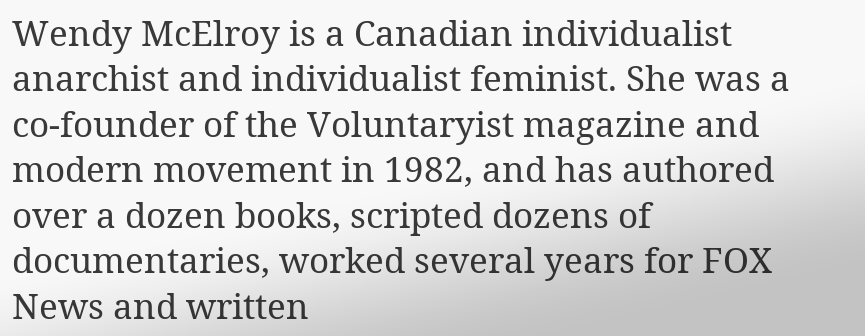Wendy McElroy is a Canadian individualist anarchist and individualist feminist. She was a co-founder of the Voluntaryist magazine and modern movement in 1982, and has authored over a dozen books, scripted dozens of documentaries, worked several years for FOX News and written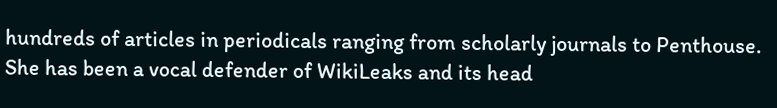hundreds of articles in periodicals ranging from scholarly journals to Penthouse. She has been a vocal defender of WikiLeaks and its head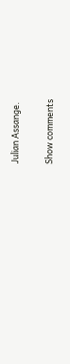Julian Assange.

Show comments